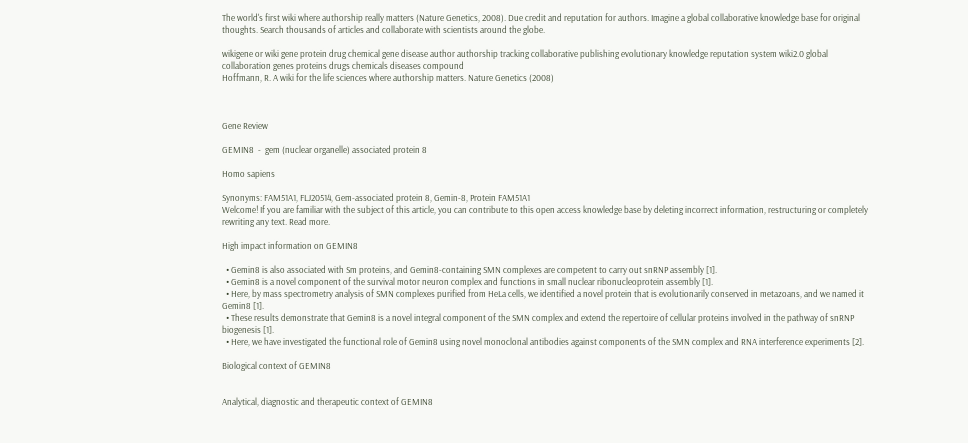The world's first wiki where authorship really matters (Nature Genetics, 2008). Due credit and reputation for authors. Imagine a global collaborative knowledge base for original thoughts. Search thousands of articles and collaborate with scientists around the globe.

wikigene or wiki gene protein drug chemical gene disease author authorship tracking collaborative publishing evolutionary knowledge reputation system wiki2.0 global collaboration genes proteins drugs chemicals diseases compound
Hoffmann, R. A wiki for the life sciences where authorship matters. Nature Genetics (2008)



Gene Review

GEMIN8  -  gem (nuclear organelle) associated protein 8

Homo sapiens

Synonyms: FAM51A1, FLJ20514, Gem-associated protein 8, Gemin-8, Protein FAM51A1
Welcome! If you are familiar with the subject of this article, you can contribute to this open access knowledge base by deleting incorrect information, restructuring or completely rewriting any text. Read more.

High impact information on GEMIN8

  • Gemin8 is also associated with Sm proteins, and Gemin8-containing SMN complexes are competent to carry out snRNP assembly [1].
  • Gemin8 is a novel component of the survival motor neuron complex and functions in small nuclear ribonucleoprotein assembly [1].
  • Here, by mass spectrometry analysis of SMN complexes purified from HeLa cells, we identified a novel protein that is evolutionarily conserved in metazoans, and we named it Gemin8 [1].
  • These results demonstrate that Gemin8 is a novel integral component of the SMN complex and extend the repertoire of cellular proteins involved in the pathway of snRNP biogenesis [1].
  • Here, we have investigated the functional role of Gemin8 using novel monoclonal antibodies against components of the SMN complex and RNA interference experiments [2].

Biological context of GEMIN8


Analytical, diagnostic and therapeutic context of GEMIN8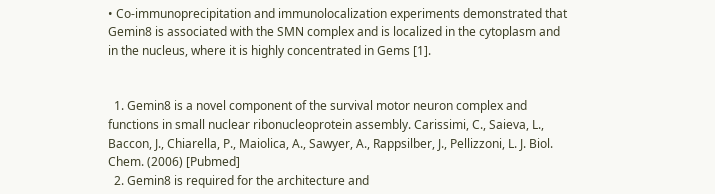• Co-immunoprecipitation and immunolocalization experiments demonstrated that Gemin8 is associated with the SMN complex and is localized in the cytoplasm and in the nucleus, where it is highly concentrated in Gems [1].


  1. Gemin8 is a novel component of the survival motor neuron complex and functions in small nuclear ribonucleoprotein assembly. Carissimi, C., Saieva, L., Baccon, J., Chiarella, P., Maiolica, A., Sawyer, A., Rappsilber, J., Pellizzoni, L. J. Biol. Chem. (2006) [Pubmed]
  2. Gemin8 is required for the architecture and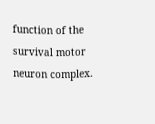function of the survival motor neuron complex.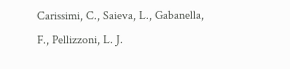Carissimi, C., Saieva, L., Gabanella, F., Pellizzoni, L. J.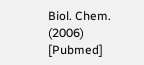Biol. Chem. (2006) [Pubmed]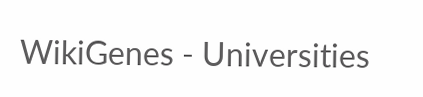WikiGenes - Universities